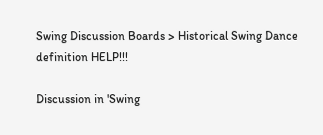Swing Discussion Boards > Historical Swing Dance definition HELP!!!

Discussion in 'Swing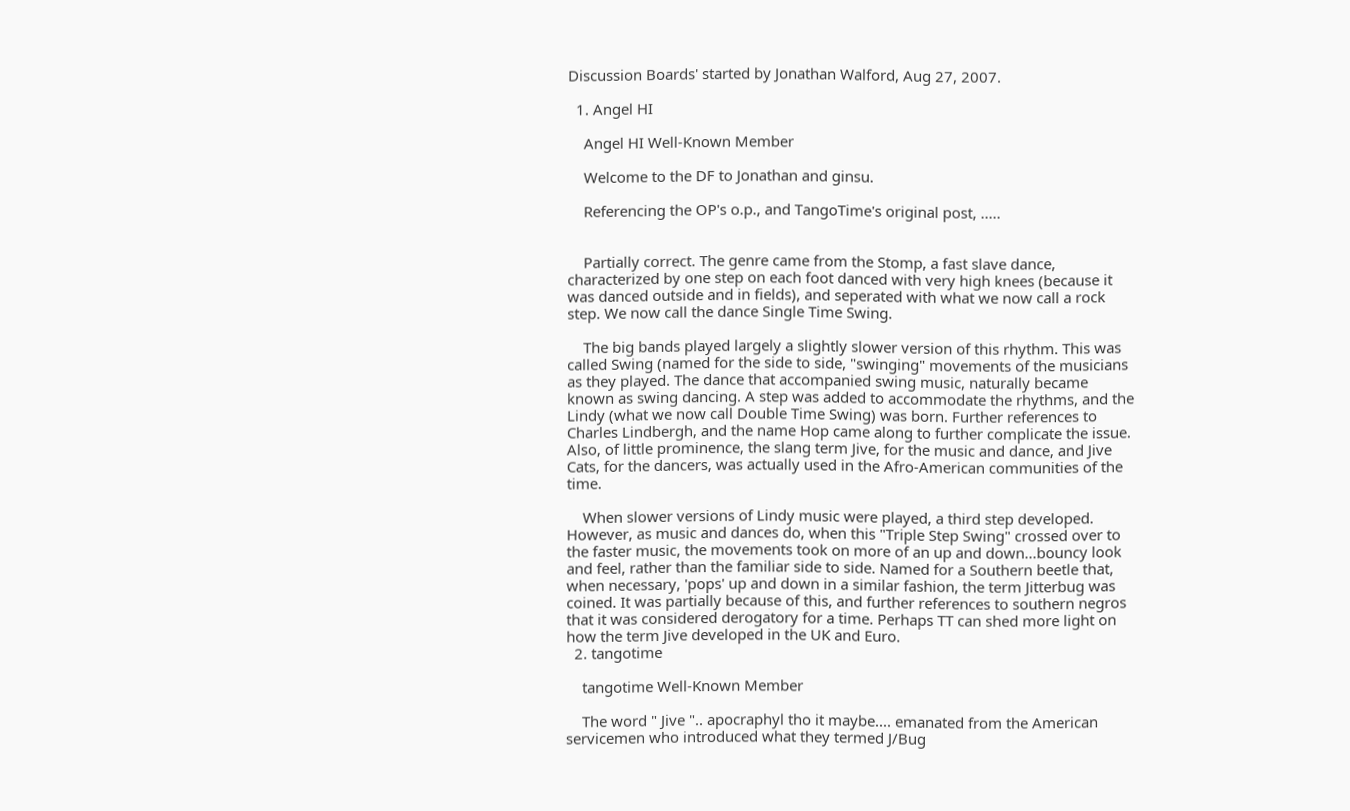Discussion Boards' started by Jonathan Walford, Aug 27, 2007.

  1. Angel HI

    Angel HI Well-Known Member

    Welcome to the DF to Jonathan and ginsu.

    Referencing the OP's o.p., and TangoTime's original post, .....


    Partially correct. The genre came from the Stomp, a fast slave dance, characterized by one step on each foot danced with very high knees (because it was danced outside and in fields), and seperated with what we now call a rock step. We now call the dance Single Time Swing.

    The big bands played largely a slightly slower version of this rhythm. This was called Swing (named for the side to side, "swinging" movements of the musicians as they played. The dance that accompanied swing music, naturally became known as swing dancing. A step was added to accommodate the rhythms, and the Lindy (what we now call Double Time Swing) was born. Further references to Charles Lindbergh, and the name Hop came along to further complicate the issue. Also, of little prominence, the slang term Jive, for the music and dance, and Jive Cats, for the dancers, was actually used in the Afro-American communities of the time.

    When slower versions of Lindy music were played, a third step developed. However, as music and dances do, when this "Triple Step Swing" crossed over to the faster music, the movements took on more of an up and down...bouncy look and feel, rather than the familiar side to side. Named for a Southern beetle that, when necessary, 'pops' up and down in a similar fashion, the term Jitterbug was coined. It was partially because of this, and further references to southern negros that it was considered derogatory for a time. Perhaps TT can shed more light on how the term Jive developed in the UK and Euro.
  2. tangotime

    tangotime Well-Known Member

    The word " Jive ".. apocraphyl tho it maybe.... emanated from the American servicemen who introduced what they termed J/Bug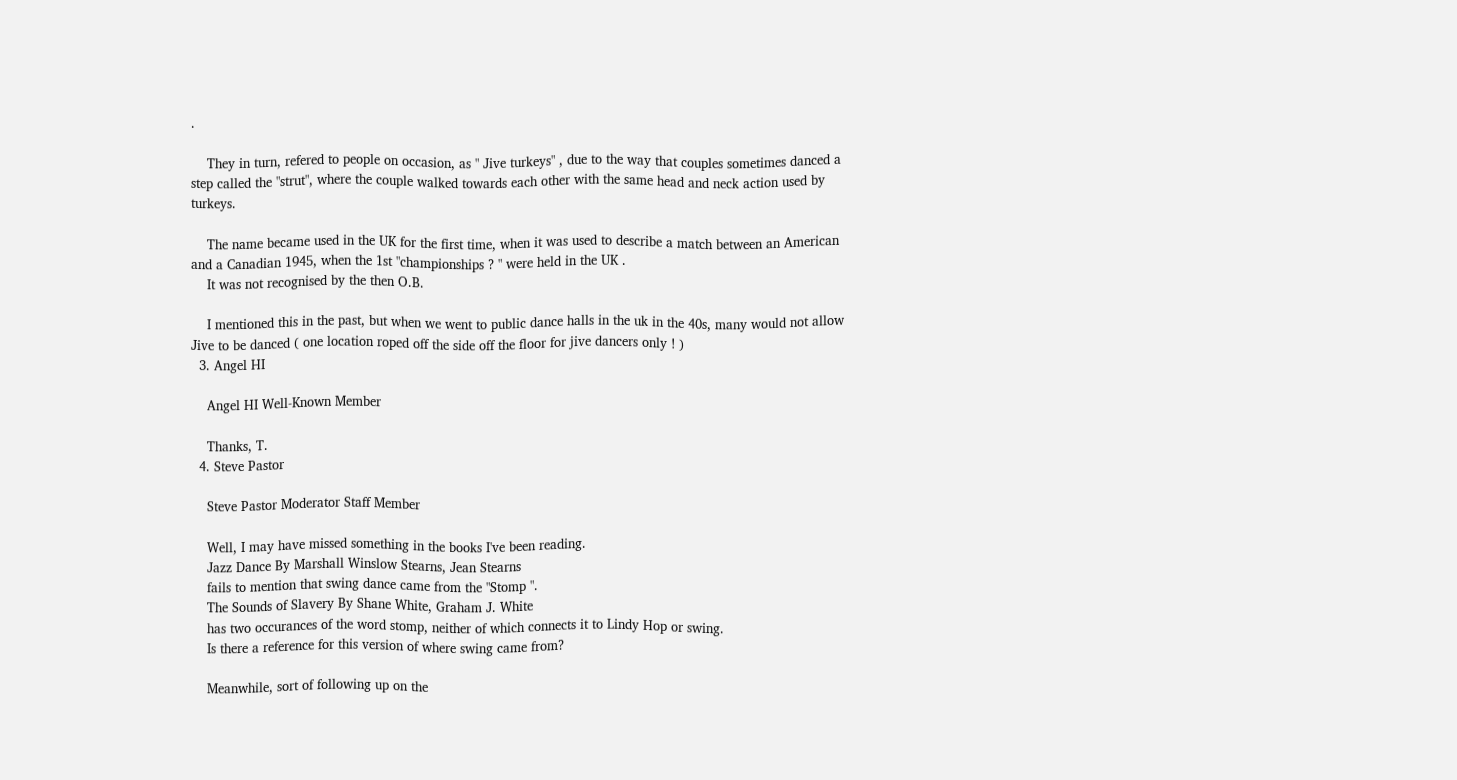.

    They in turn, refered to people on occasion, as " Jive turkeys" , due to the way that couples sometimes danced a step called the "strut", where the couple walked towards each other with the same head and neck action used by turkeys.

    The name became used in the UK for the first time, when it was used to describe a match between an American and a Canadian 1945, when the 1st "championships ? " were held in the UK .
    It was not recognised by the then O.B.

    I mentioned this in the past, but when we went to public dance halls in the uk in the 40s, many would not allow Jive to be danced ( one location roped off the side off the floor for jive dancers only ! )
  3. Angel HI

    Angel HI Well-Known Member

    Thanks, T.
  4. Steve Pastor

    Steve Pastor Moderator Staff Member

    Well, I may have missed something in the books I've been reading.
    Jazz Dance By Marshall Winslow Stearns, Jean Stearns
    fails to mention that swing dance came from the "Stomp ".
    The Sounds of Slavery By Shane White, Graham J. White
    has two occurances of the word stomp, neither of which connects it to Lindy Hop or swing.
    Is there a reference for this version of where swing came from?

    Meanwhile, sort of following up on the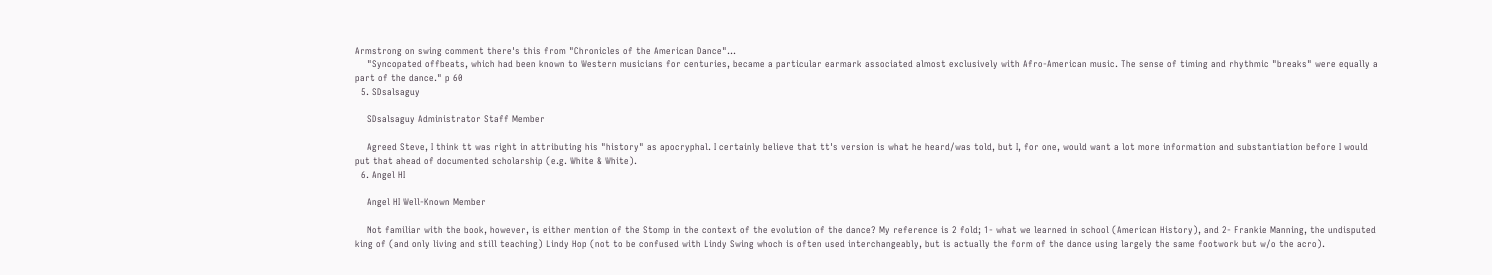Armstrong on swing comment there's this from "Chronicles of the American Dance"...
    "Syncopated offbeats, which had been known to Western musicians for centuries, became a particular earmark associated almost exclusively with Afro-American music. The sense of timing and rhythmic "breaks" were equally a part of the dance." p 60
  5. SDsalsaguy

    SDsalsaguy Administrator Staff Member

    Agreed Steve, I think tt was right in attributing his "history" as apocryphal. I certainly believe that tt's version is what he heard/was told, but I, for one, would want a lot more information and substantiation before I would put that ahead of documented scholarship (e.g. White & White).
  6. Angel HI

    Angel HI Well-Known Member

    Not familiar with the book, however, is either mention of the Stomp in the context of the evolution of the dance? My reference is 2 fold; 1- what we learned in school (American History), and 2- Frankie Manning, the undisputed king of (and only living and still teaching) Lindy Hop (not to be confused with Lindy Swing whoch is often used interchangeably, but is actually the form of the dance using largely the same footwork but w/o the acro).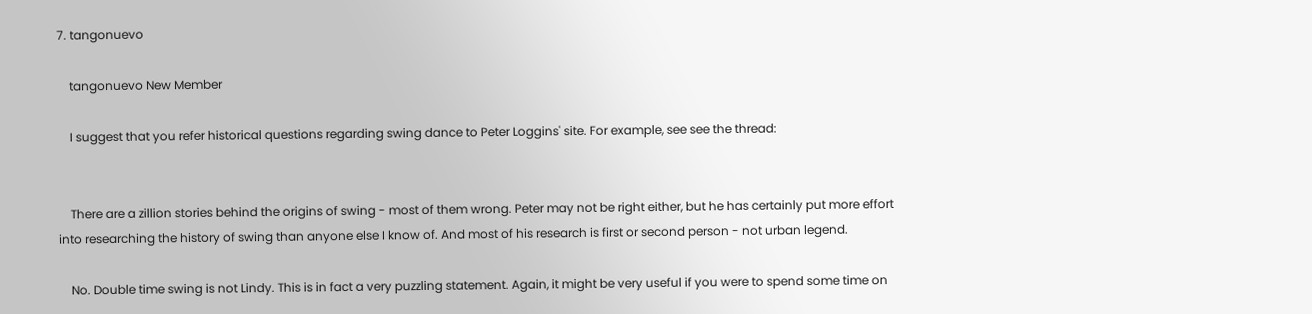7. tangonuevo

    tangonuevo New Member

    I suggest that you refer historical questions regarding swing dance to Peter Loggins' site. For example, see see the thread:


    There are a zillion stories behind the origins of swing - most of them wrong. Peter may not be right either, but he has certainly put more effort into researching the history of swing than anyone else I know of. And most of his research is first or second person - not urban legend.

    No. Double time swing is not Lindy. This is in fact a very puzzling statement. Again, it might be very useful if you were to spend some time on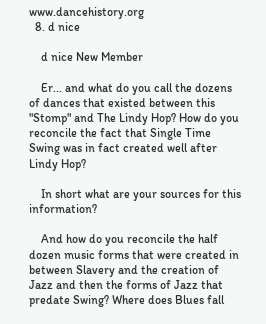www.dancehistory.org
  8. d nice

    d nice New Member

    Er... and what do you call the dozens of dances that existed between this "Stomp" and The Lindy Hop? How do you reconcile the fact that Single Time Swing was in fact created well after Lindy Hop?

    In short what are your sources for this information?

    And how do you reconcile the half dozen music forms that were created in between Slavery and the creation of Jazz and then the forms of Jazz that predate Swing? Where does Blues fall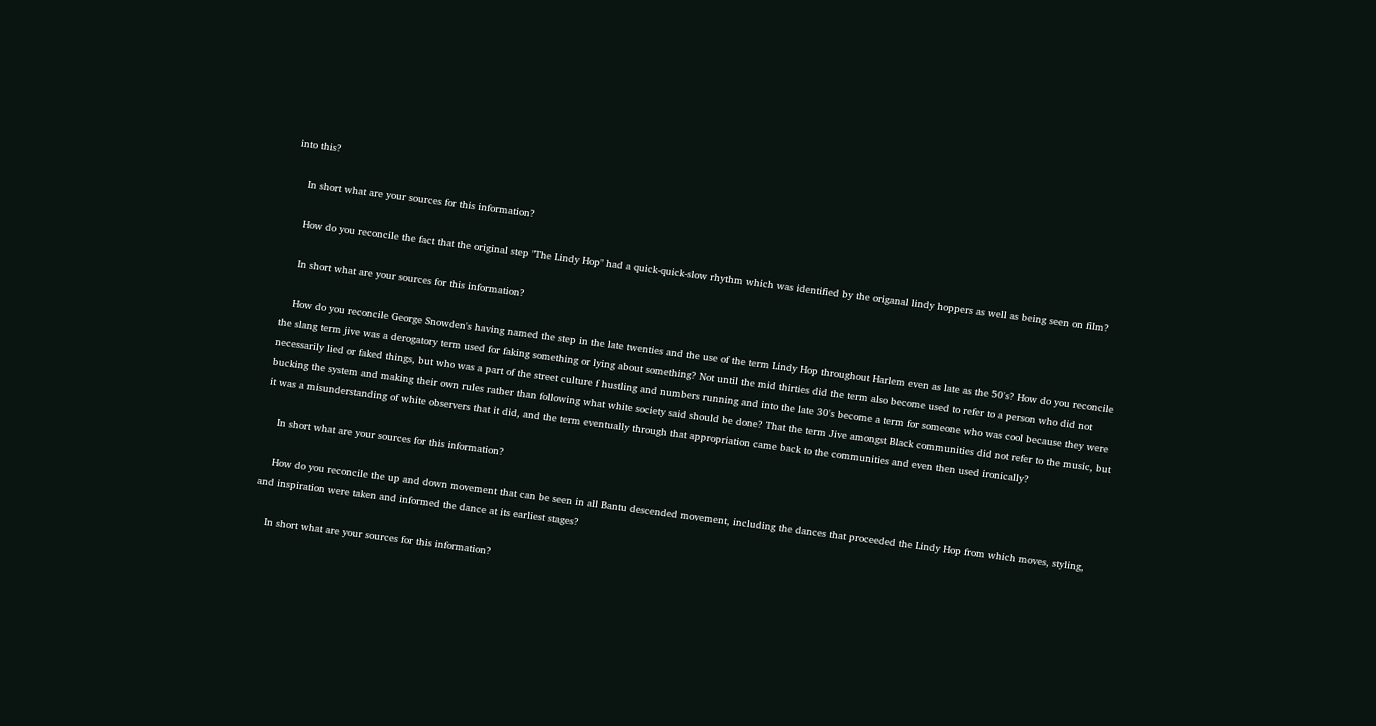into this?

    In short what are your sources for this information?

    How do you reconcile the fact that the original step "The Lindy Hop" had a quick-quick-slow rhythm which was identified by the origanal lindy hoppers as well as being seen on film?

    In short what are your sources for this information?

    How do you reconcile George Snowden's having named the step in the late twenties and the use of the term Lindy Hop throughout Harlem even as late as the 50's? How do you reconcile the slang term jive was a derogatory term used for faking something or lying about something? Not until the mid thirties did the term also become used to refer to a person who did not necessarily lied or faked things, but who was a part of the street culture f hustling and numbers running and into the late 30's become a term for someone who was cool because they were bucking the system and making their own rules rather than following what white society said should be done? That the term Jive amongst Black communities did not refer to the music, but it was a misunderstanding of white observers that it did, and the term eventually through that appropriation came back to the communities and even then used ironically?

    In short what are your sources for this information?

    How do you reconcile the up and down movement that can be seen in all Bantu descended movement, including the dances that proceeded the Lindy Hop from which moves, styling, and inspiration were taken and informed the dance at its earliest stages?

    In short what are your sources for this information?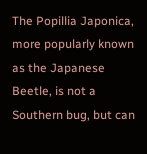The Popillia Japonica, more popularly known as the Japanese Beetle, is not a Southern bug, but can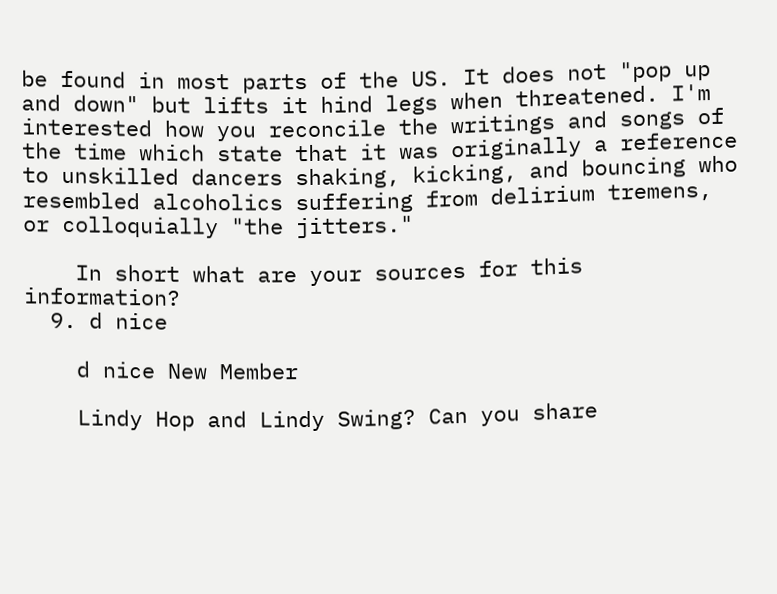be found in most parts of the US. It does not "pop up and down" but lifts it hind legs when threatened. I'm interested how you reconcile the writings and songs of the time which state that it was originally a reference to unskilled dancers shaking, kicking, and bouncing who resembled alcoholics suffering from delirium tremens, or colloquially "the jitters."

    In short what are your sources for this information?
  9. d nice

    d nice New Member

    Lindy Hop and Lindy Swing? Can you share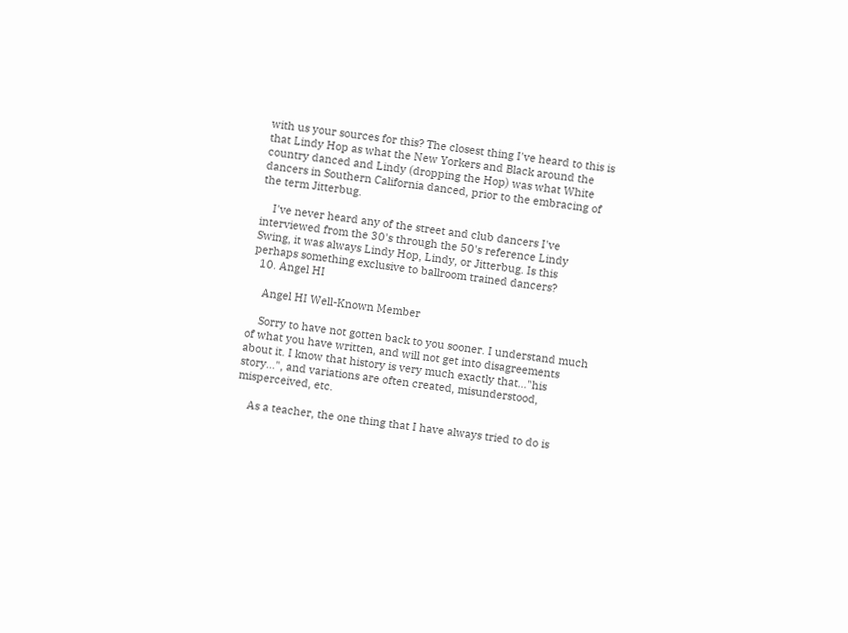with us your sources for this? The closest thing I've heard to this is that Lindy Hop as what the New Yorkers and Black around the country danced and Lindy (dropping the Hop) was what White dancers in Southern California danced, prior to the embracing of the term Jitterbug.

    I've never heard any of the street and club dancers I've interviewed from the 30's through the 50's reference Lindy Swing, it was always Lindy Hop, Lindy, or Jitterbug. Is this perhaps something exclusive to ballroom trained dancers?
  10. Angel HI

    Angel HI Well-Known Member

    Sorry to have not gotten back to you sooner. I understand much of what you have written, and will not get into disagreements about it. I know that history is very much exactly that..."his story...", and variations are often created, misunderstood, misperceived, etc.

    As a teacher, the one thing that I have always tried to do is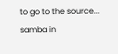to go to the source... samba in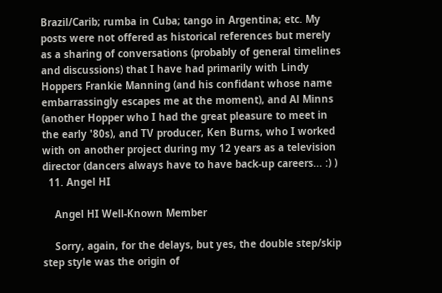Brazil/Carib; rumba in Cuba; tango in Argentina; etc. My posts were not offered as historical references but merely as a sharing of conversations (probably of general timelines and discussions) that I have had primarily with Lindy Hoppers Frankie Manning (and his confidant whose name embarrassingly escapes me at the moment), and Al Minns (another Hopper who I had the great pleasure to meet in the early '80s), and TV producer, Ken Burns, who I worked with on another project during my 12 years as a television director (dancers always have to have back-up careers... :) )
  11. Angel HI

    Angel HI Well-Known Member

    Sorry, again, for the delays, but yes, the double step/skip step style was the origin of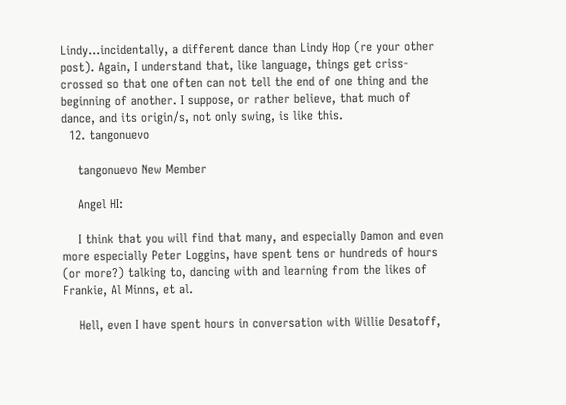Lindy...incidentally, a different dance than Lindy Hop (re your other post). Again, I understand that, like language, things get criss-crossed so that one often can not tell the end of one thing and the beginning of another. I suppose, or rather believe, that much of dance, and its origin/s, not only swing, is like this.
  12. tangonuevo

    tangonuevo New Member

    Angel HI:

    I think that you will find that many, and especially Damon and even more especially Peter Loggins, have spent tens or hundreds of hours (or more?) talking to, dancing with and learning from the likes of Frankie, Al Minns, et al.

    Hell, even I have spent hours in conversation with Willie Desatoff,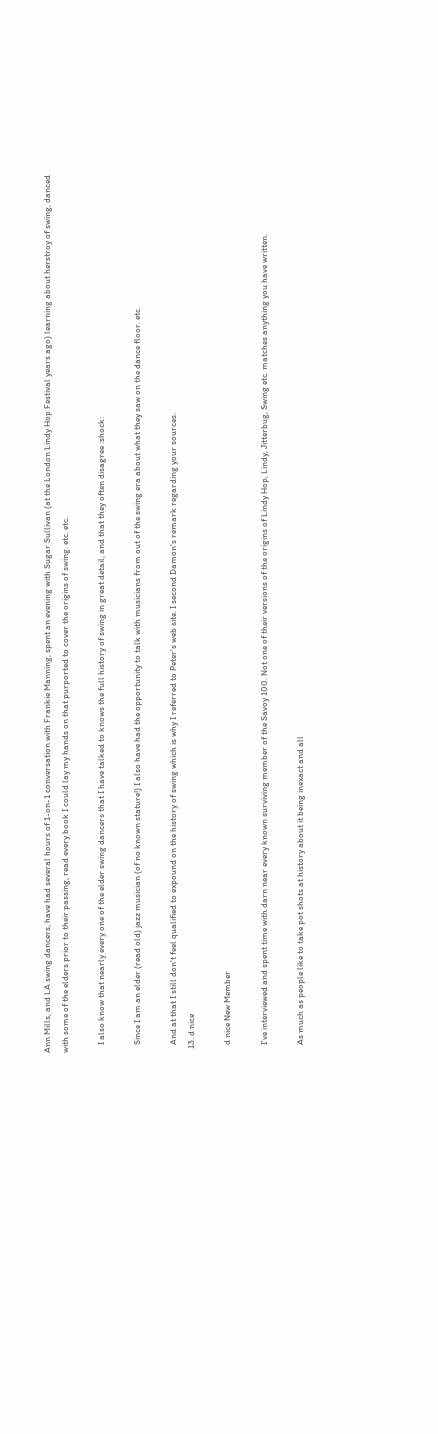Ann Mills, and LA swing dancers, have had several hours of 1-on-1 conversation with Frankie Manning, spent an evening with Sugar Sullivan (at the London Lindy Hop Festival years ago) learning about herstroy of swing, danced with some of the elders prior to their passing, read every book I could lay my hands on that purported to cover the origins of swing. etc. etc.

    I also know that nearly every one of the elder swing dancers that I have talked to knows the full history of swing in great detail, and that they often disagree :shock:

    Since I am an elder (read old) jazz musician (of no known stature!) I also have had the opportunity to talk with musicians from out of the swing era about what they saw on the dance floor. etc.

    And at that I still don't feel qualified to expound on the history of swing which is why I referred to Peter's web site. I second Damon's remark regarding your sources.
  13. d nice

    d nice New Member

    I've interviewed and spent time with darn near every known surviving member of the Savoy 100. Not one of their versions of the origins of Lindy Hop, Lindy, Jitterbug, Swing etc. matches anything you have written.

    As much as people like to take pot shots at history about it being inexact and all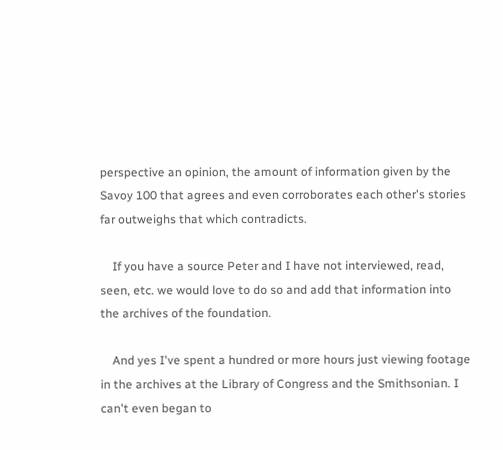perspective an opinion, the amount of information given by the Savoy 100 that agrees and even corroborates each other's stories far outweighs that which contradicts.

    If you have a source Peter and I have not interviewed, read, seen, etc. we would love to do so and add that information into the archives of the foundation.

    And yes I've spent a hundred or more hours just viewing footage in the archives at the Library of Congress and the Smithsonian. I can't even began to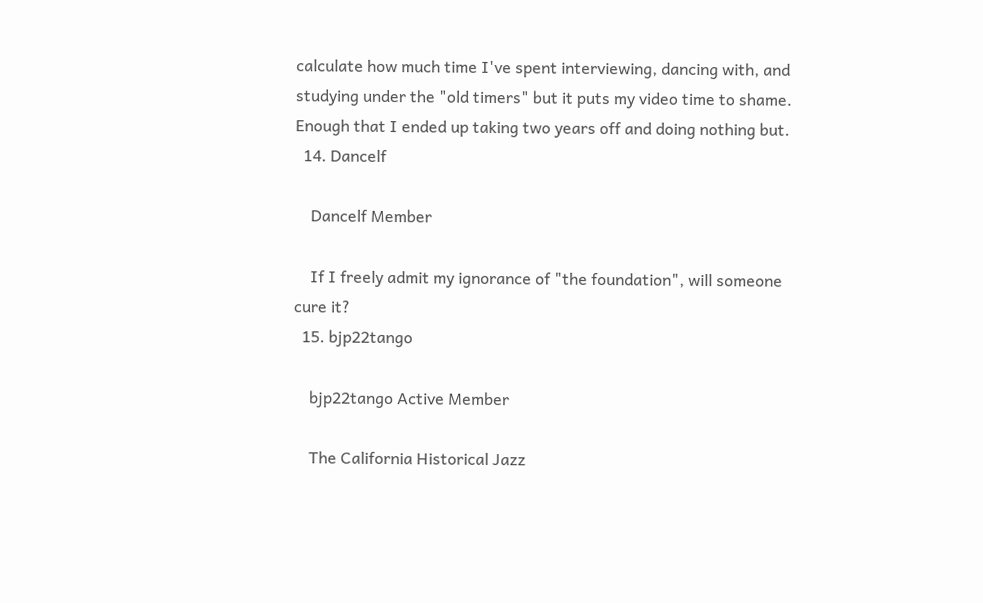calculate how much time I've spent interviewing, dancing with, and studying under the "old timers" but it puts my video time to shame. Enough that I ended up taking two years off and doing nothing but.
  14. Dancelf

    Dancelf Member

    If I freely admit my ignorance of "the foundation", will someone cure it?
  15. bjp22tango

    bjp22tango Active Member

    The California Historical Jazz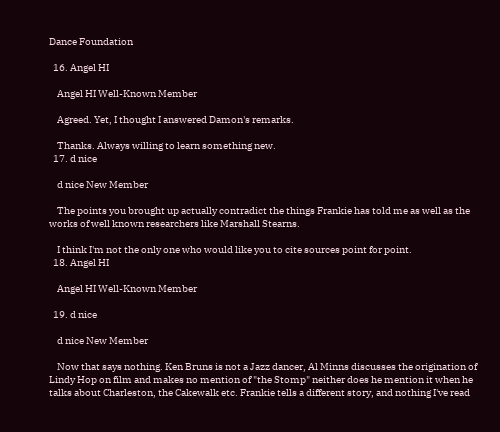Dance Foundation

  16. Angel HI

    Angel HI Well-Known Member

    Agreed. Yet, I thought I answered Damon's remarks.

    Thanks. Always willing to learn something new.
  17. d nice

    d nice New Member

    The points you brought up actually contradict the things Frankie has told me as well as the works of well known researchers like Marshall Stearns.

    I think I'm not the only one who would like you to cite sources point for point.
  18. Angel HI

    Angel HI Well-Known Member

  19. d nice

    d nice New Member

    Now that says nothing. Ken Bruns is not a Jazz dancer, Al Minns discusses the origination of Lindy Hop on film and makes no mention of "the Stomp" neither does he mention it when he talks about Charleston, the Cakewalk etc. Frankie tells a different story, and nothing I've read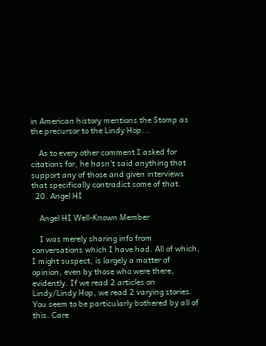in American history mentions the Stomp as the precursor to the Lindy Hop...

    As to every other comment I asked for citations for, he hasn't said anything that support any of those and given interviews that specifically contradict some of that.
  20. Angel HI

    Angel HI Well-Known Member

    I was merely sharing info from conversations which I have had. All of which, I might suspect, is largely a matter of opinion, even by those who were there, evidently. If we read 2 articles on Lindy/Lindy Hop, we read 2 varying stories. You seem to be particularly bothered by all of this. Care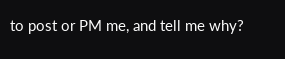to post or PM me, and tell me why?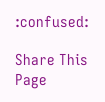:confused:

Share This Page